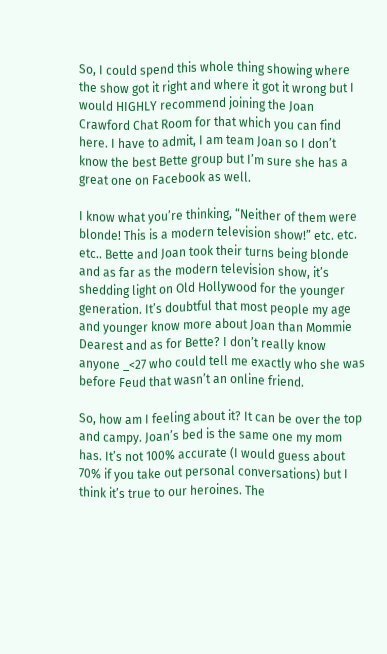So, I could spend this whole thing showing where the show got it right and where it got it wrong but I would HIGHLY recommend joining the Joan Crawford Chat Room for that which you can find here. I have to admit, I am team Joan so I don’t know the best Bette group but I’m sure she has a great one on Facebook as well.

I know what you’re thinking, “Neither of them were blonde! This is a modern television show!” etc. etc. etc.. Bette and Joan took their turns being blonde and as far as the modern television show, it’s shedding light on Old Hollywood for the younger generation. It’s doubtful that most people my age and younger know more about Joan than Mommie Dearest and as for Bette? I don’t really know anyone _<27 who could tell me exactly who she was before Feud that wasn’t an online friend.

So, how am I feeling about it? It can be over the top and campy. Joan’s bed is the same one my mom has. It’s not 100% accurate (I would guess about 70% if you take out personal conversations) but I think it’s true to our heroines. The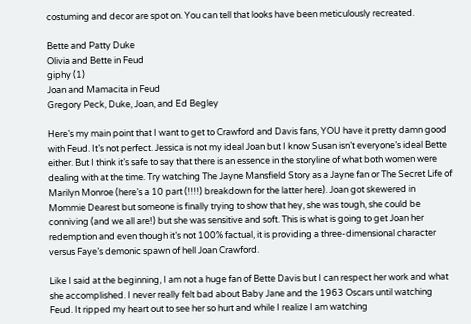costuming and decor are spot on. You can tell that looks have been meticulously recreated.

Bette and Patty Duke
Olivia and Bette in Feud
giphy (1)
Joan and Mamacita in Feud
Gregory Peck, Duke, Joan, and Ed Begley

Here’s my main point that I want to get to Crawford and Davis fans, YOU have it pretty damn good with Feud. It’s not perfect. Jessica is not my ideal Joan but I know Susan isn’t everyone’s ideal Bette either. But I think it’s safe to say that there is an essence in the storyline of what both women were dealing with at the time. Try watching The Jayne Mansfield Story as a Jayne fan or The Secret Life of Marilyn Monroe (here’s a 10 part (!!!!) breakdown for the latter here). Joan got skewered in Mommie Dearest but someone is finally trying to show that hey, she was tough, she could be conniving (and we all are!) but she was sensitive and soft. This is what is going to get Joan her redemption and even though it’s not 100% factual, it is providing a three-dimensional character versus Faye’s demonic spawn of hell Joan Crawford.

Like I said at the beginning, I am not a huge fan of Bette Davis but I can respect her work and what she accomplished. I never really felt bad about Baby Jane and the 1963 Oscars until watching Feud. It ripped my heart out to see her so hurt and while I realize I am watching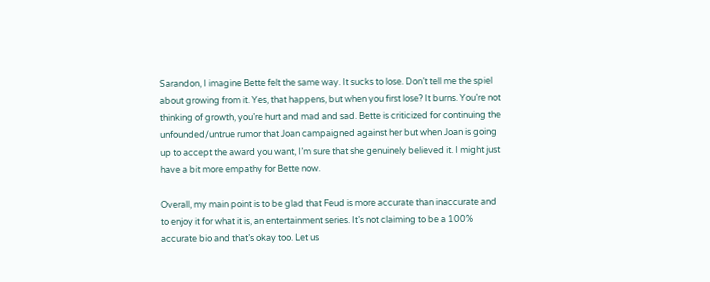Sarandon, I imagine Bette felt the same way. It sucks to lose. Don’t tell me the spiel about growing from it. Yes, that happens, but when you first lose? It burns. You’re not thinking of growth, you’re hurt and mad and sad. Bette is criticized for continuing the unfounded/untrue rumor that Joan campaigned against her but when Joan is going up to accept the award you want, I’m sure that she genuinely believed it. I might just have a bit more empathy for Bette now.

Overall, my main point is to be glad that Feud is more accurate than inaccurate and to enjoy it for what it is, an entertainment series. It’s not claiming to be a 100% accurate bio and that’s okay too. Let us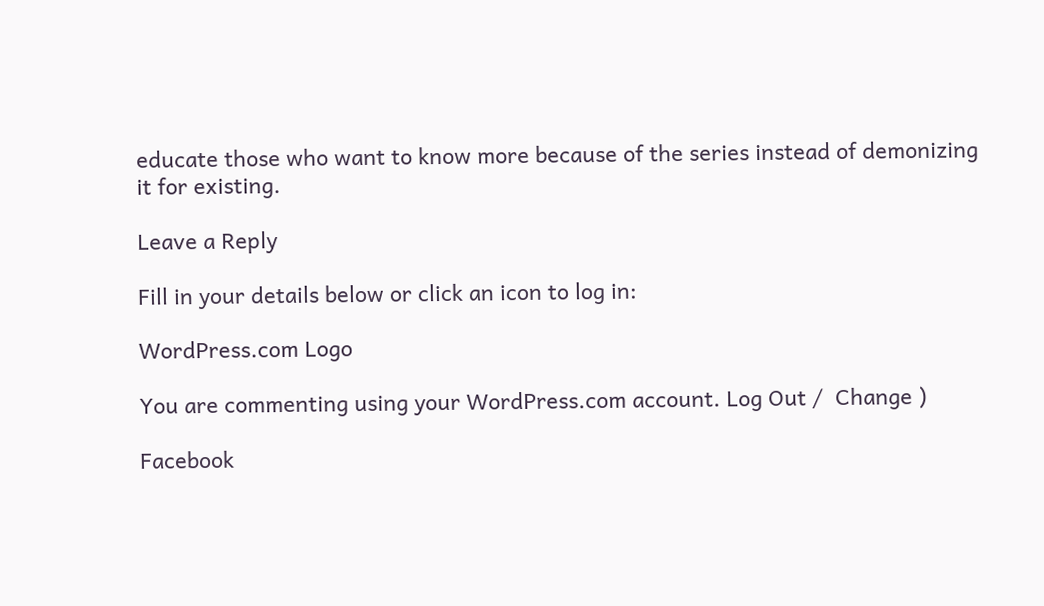educate those who want to know more because of the series instead of demonizing it for existing.

Leave a Reply

Fill in your details below or click an icon to log in:

WordPress.com Logo

You are commenting using your WordPress.com account. Log Out /  Change )

Facebook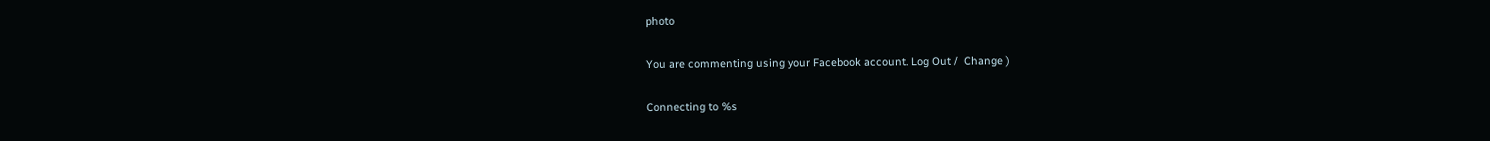photo

You are commenting using your Facebook account. Log Out /  Change )

Connecting to %s